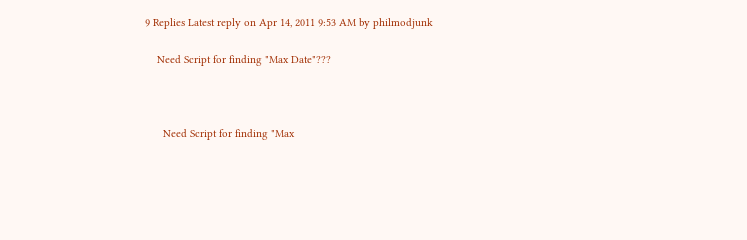9 Replies Latest reply on Apr 14, 2011 9:53 AM by philmodjunk

    Need Script for finding "Max Date"???



      Need Script for finding "Max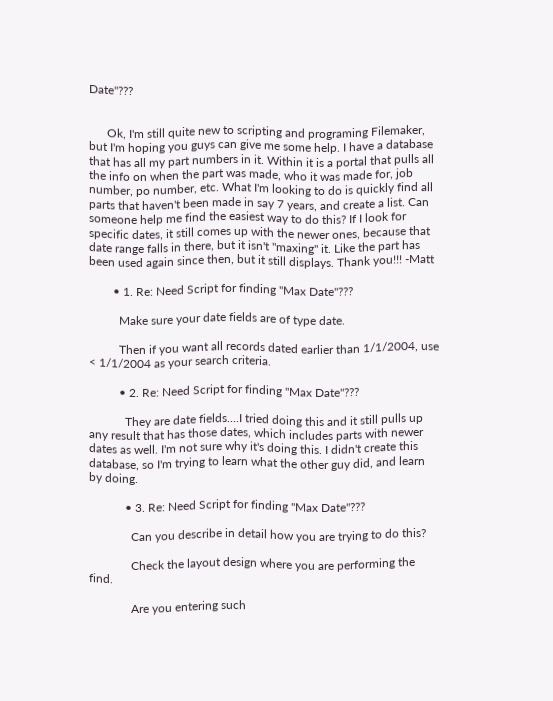Date"???


      Ok, I'm still quite new to scripting and programing Filemaker, but I'm hoping you guys can give me some help. I have a database that has all my part numbers in it. Within it is a portal that pulls all the info on when the part was made, who it was made for, job number, po number, etc. What I'm looking to do is quickly find all parts that haven't been made in say 7 years, and create a list. Can someone help me find the easiest way to do this? If I look for specific dates, it still comes up with the newer ones, because that date range falls in there, but it isn't "maxing" it. Like the part has been used again since then, but it still displays. Thank you!!! -Matt

        • 1. Re: Need Script for finding "Max Date"???

          Make sure your date fields are of type date.

          Then if you want all records dated earlier than 1/1/2004, use < 1/1/2004 as your search criteria.

          • 2. Re: Need Script for finding "Max Date"???

            They are date fields....I tried doing this and it still pulls up any result that has those dates, which includes parts with newer dates as well. I'm not sure why it's doing this. I didn't create this database, so I'm trying to learn what the other guy did, and learn by doing.

            • 3. Re: Need Script for finding "Max Date"???

              Can you describe in detail how you are trying to do this?

              Check the layout design where you are performing the find.

              Are you entering such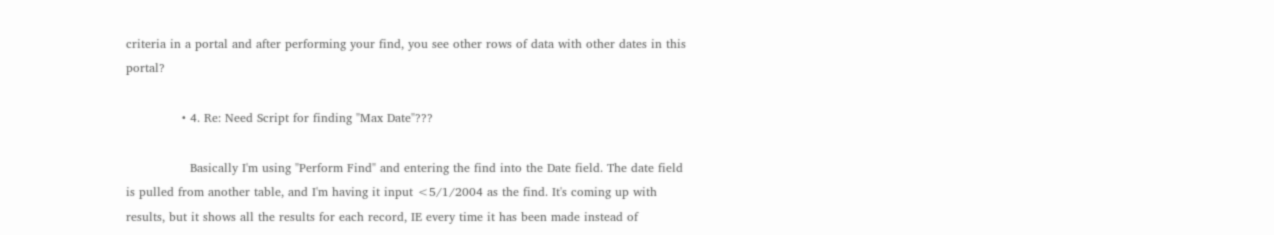criteria in a portal and after performing your find, you see other rows of data with other dates in this portal?

              • 4. Re: Need Script for finding "Max Date"???

                Basically I'm using "Perform Find" and entering the find into the Date field. The date field is pulled from another table, and I'm having it input <5/1/2004 as the find. It's coming up with results, but it shows all the results for each record, IE every time it has been made instead of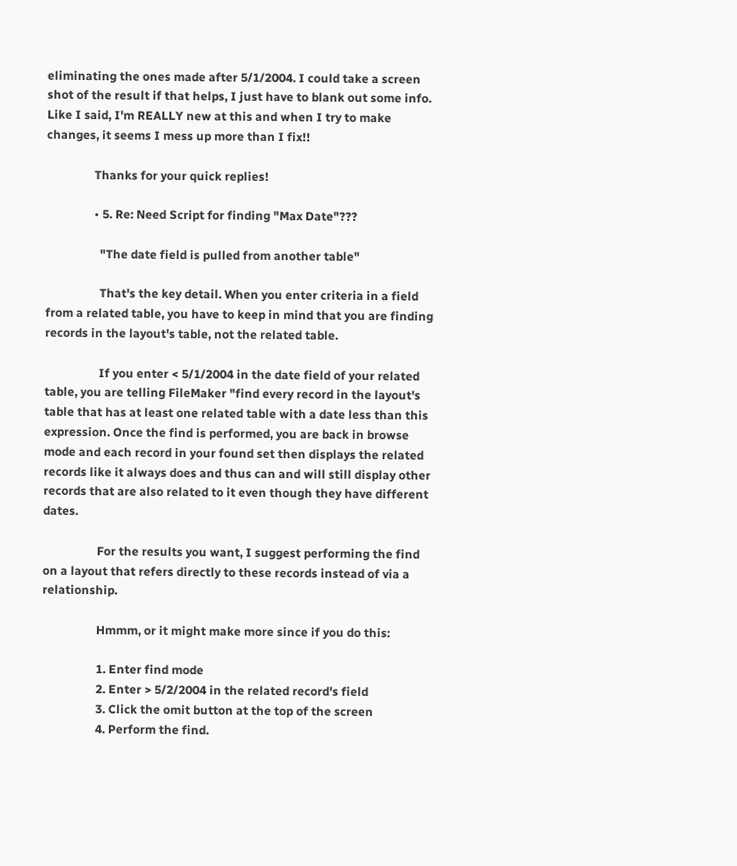eliminating the ones made after 5/1/2004. I could take a screen shot of the result if that helps, I just have to blank out some info. Like I said, I'm REALLY new at this and when I try to make changes, it seems I mess up more than I fix!!

                Thanks for your quick replies!

                • 5. Re: Need Script for finding "Max Date"???

                  "The date field is pulled from another table"

                  That's the key detail. When you enter criteria in a field from a related table, you have to keep in mind that you are finding records in the layout's table, not the related table.

                  If you enter < 5/1/2004 in the date field of your related table, you are telling FileMaker "find every record in the layout's table that has at least one related table with a date less than this expression. Once the find is performed, you are back in browse mode and each record in your found set then displays the related records like it always does and thus can and will still display other records that are also related to it even though they have different dates.

                  For the results you want, I suggest performing the find on a layout that refers directly to these records instead of via a relationship.

                  Hmmm, or it might make more since if you do this:

                  1. Enter find mode
                  2. Enter > 5/2/2004 in the related record's field
                  3. Click the omit button at the top of the screen
                  4. Perform the find.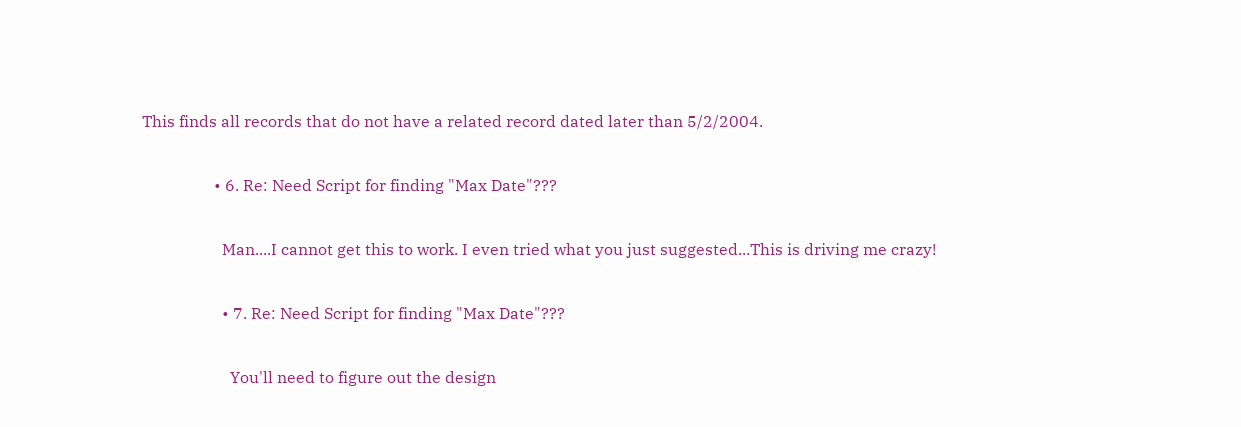This finds all records that do not have a related record dated later than 5/2/2004.

                  • 6. Re: Need Script for finding "Max Date"???

                    Man....I cannot get this to work. I even tried what you just suggested...This is driving me crazy!

                    • 7. Re: Need Script for finding "Max Date"???

                      You'll need to figure out the design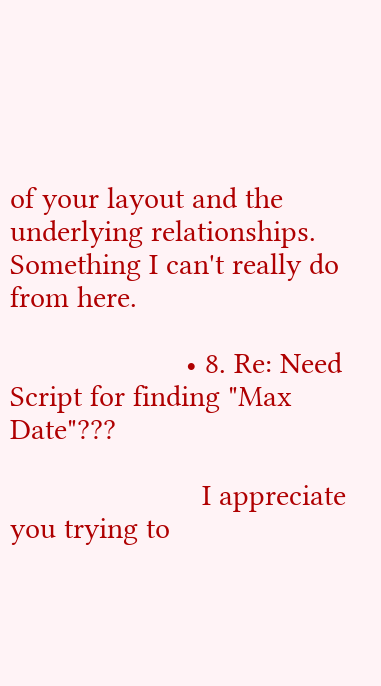of your layout and the underlying relationships. Something I can't really do from here.

                      • 8. Re: Need Script for finding "Max Date"???

                        I appreciate you trying to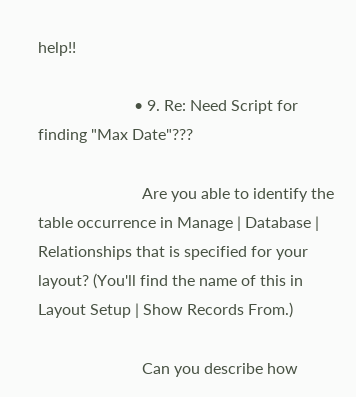help!!

                        • 9. Re: Need Script for finding "Max Date"???

                          Are you able to identify the table occurrence in Manage | Database | Relationships that is specified for your layout? (You'll find the name of this in Layout Setup | Show Records From.)

                          Can you describe how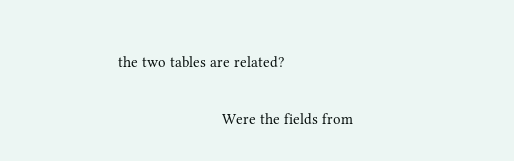the two tables are related?

                          Were the fields from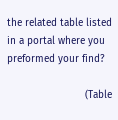the related table listed in a portal where you preformed your find?

                          (Table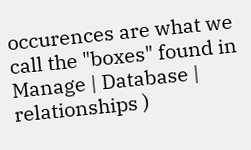occurences are what we call the "boxes" found in Manage | Database | relationships )